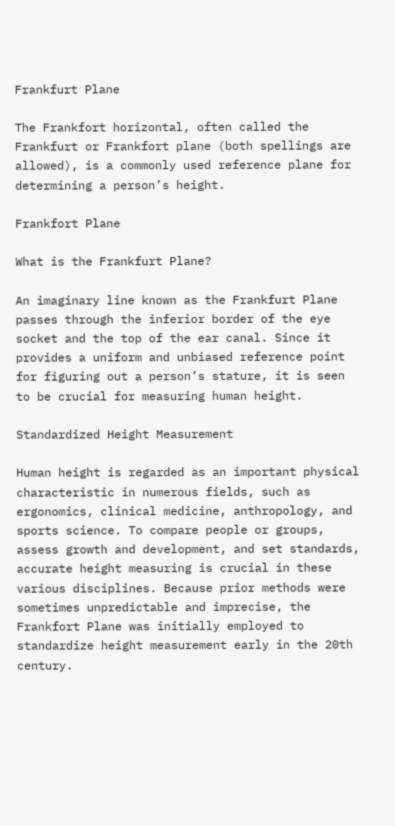Frankfurt Plane

The Frankfort horizontal, often called the Frankfurt or Frankfort plane (both spellings are allowed), is a commonly used reference plane for determining a person’s height.

Frankfort Plane

What is the Frankfurt Plane?

An imaginary line known as the Frankfurt Plane passes through the inferior border of the eye socket and the top of the ear canal. Since it provides a uniform and unbiased reference point for figuring out a person’s stature, it is seen to be crucial for measuring human height.

Standardized Height Measurement

Human height is regarded as an important physical characteristic in numerous fields, such as ergonomics, clinical medicine, anthropology, and sports science. To compare people or groups, assess growth and development, and set standards, accurate height measuring is crucial in these various disciplines. Because prior methods were sometimes unpredictable and imprecise, the Frankfort Plane was initially employed to standardize height measurement early in the 20th century.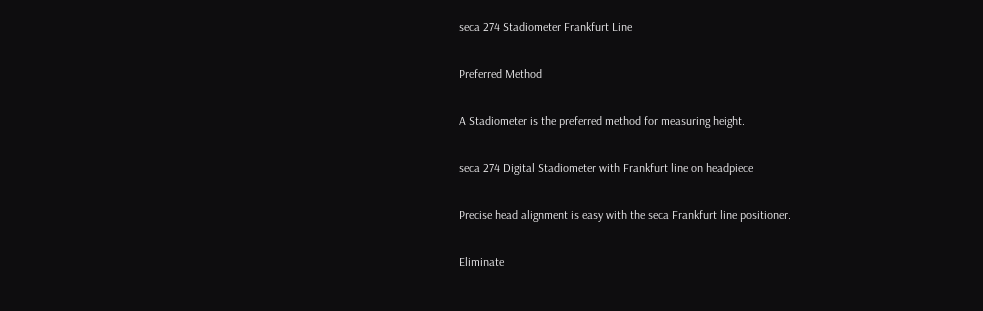seca 274 Stadiometer Frankfurt Line

Preferred Method

A Stadiometer is the preferred method for measuring height.

seca 274 Digital Stadiometer with Frankfurt line on headpiece

Precise head alignment is easy with the seca Frankfurt line positioner.

Eliminate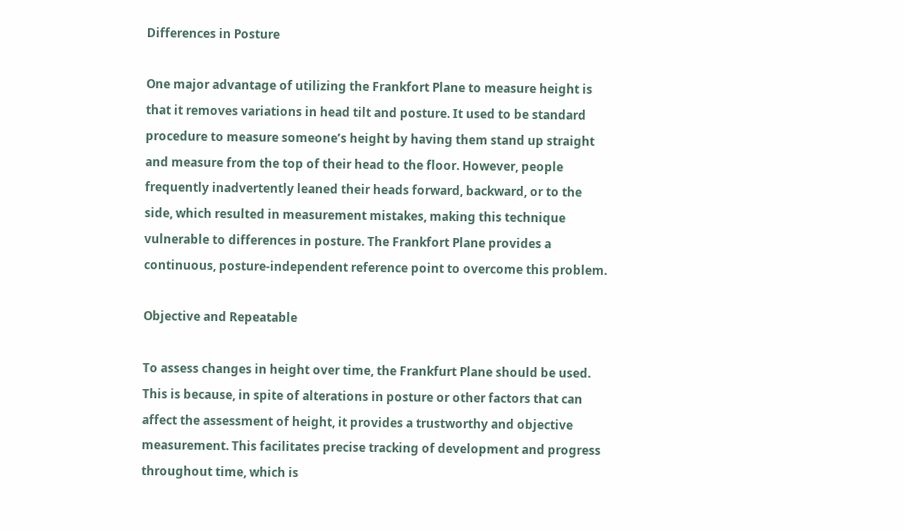Differences in Posture

One major advantage of utilizing the Frankfort Plane to measure height is that it removes variations in head tilt and posture. It used to be standard procedure to measure someone’s height by having them stand up straight and measure from the top of their head to the floor. However, people frequently inadvertently leaned their heads forward, backward, or to the side, which resulted in measurement mistakes, making this technique vulnerable to differences in posture. The Frankfort Plane provides a continuous, posture-independent reference point to overcome this problem.

Objective and Repeatable

To assess changes in height over time, the Frankfurt Plane should be used. This is because, in spite of alterations in posture or other factors that can affect the assessment of height, it provides a trustworthy and objective measurement. This facilitates precise tracking of development and progress throughout time, which is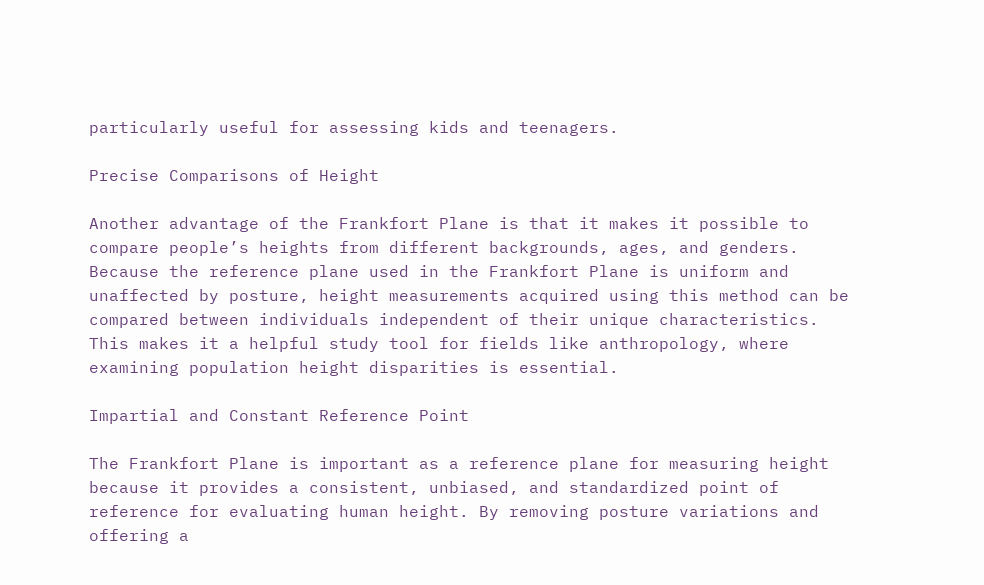particularly useful for assessing kids and teenagers.

Precise Comparisons of Height

Another advantage of the Frankfort Plane is that it makes it possible to compare people’s heights from different backgrounds, ages, and genders. Because the reference plane used in the Frankfort Plane is uniform and unaffected by posture, height measurements acquired using this method can be compared between individuals independent of their unique characteristics. This makes it a helpful study tool for fields like anthropology, where examining population height disparities is essential.

Impartial and Constant Reference Point

The Frankfort Plane is important as a reference plane for measuring height because it provides a consistent, unbiased, and standardized point of reference for evaluating human height. By removing posture variations and offering a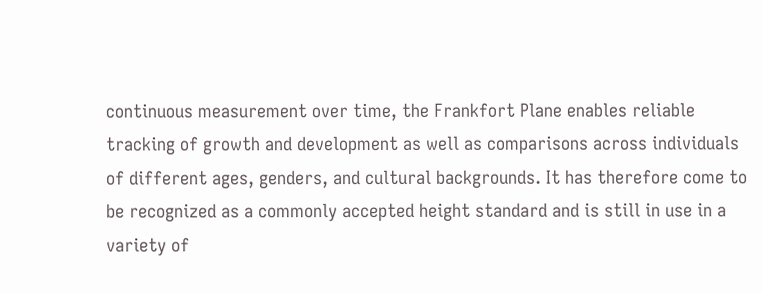continuous measurement over time, the Frankfort Plane enables reliable tracking of growth and development as well as comparisons across individuals of different ages, genders, and cultural backgrounds. It has therefore come to be recognized as a commonly accepted height standard and is still in use in a variety of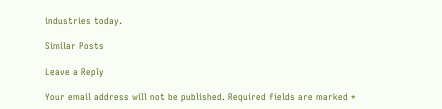industries today.

Similar Posts

Leave a Reply

Your email address will not be published. Required fields are marked *